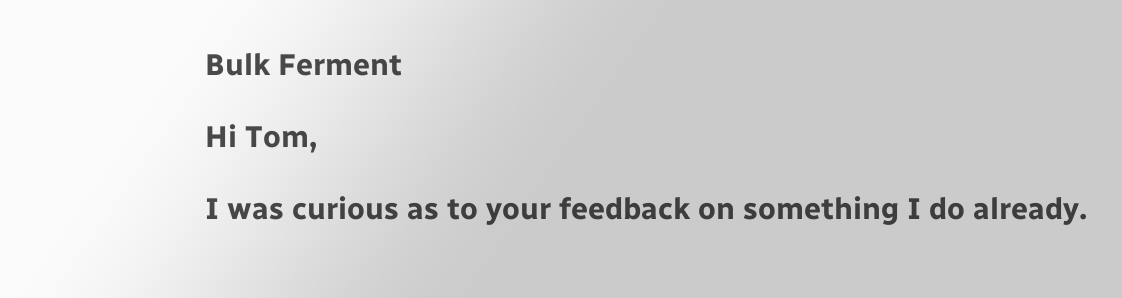Bulk Ferment

Hi Tom,

I was curious as to your feedback on something I do already.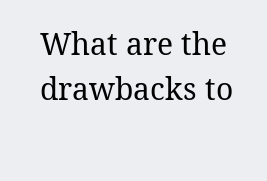What are the drawbacks to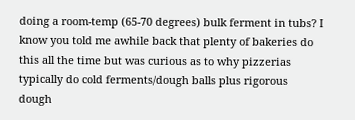doing a room-temp (65-70 degrees) bulk ferment in tubs? I know you told me awhile back that plenty of bakeries do this all the time but was curious as to why pizzerias typically do cold ferments/dough balls plus rigorous dough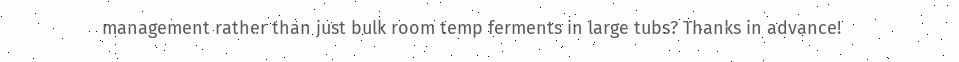management rather than just bulk room temp ferments in large tubs? Thanks in advance!